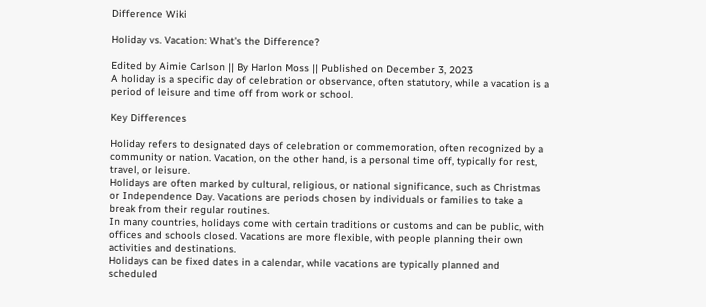Difference Wiki

Holiday vs. Vacation: What's the Difference?

Edited by Aimie Carlson || By Harlon Moss || Published on December 3, 2023
A holiday is a specific day of celebration or observance, often statutory, while a vacation is a period of leisure and time off from work or school.

Key Differences

Holiday refers to designated days of celebration or commemoration, often recognized by a community or nation. Vacation, on the other hand, is a personal time off, typically for rest, travel, or leisure.
Holidays are often marked by cultural, religious, or national significance, such as Christmas or Independence Day. Vacations are periods chosen by individuals or families to take a break from their regular routines.
In many countries, holidays come with certain traditions or customs and can be public, with offices and schools closed. Vacations are more flexible, with people planning their own activities and destinations.
Holidays can be fixed dates in a calendar, while vacations are typically planned and scheduled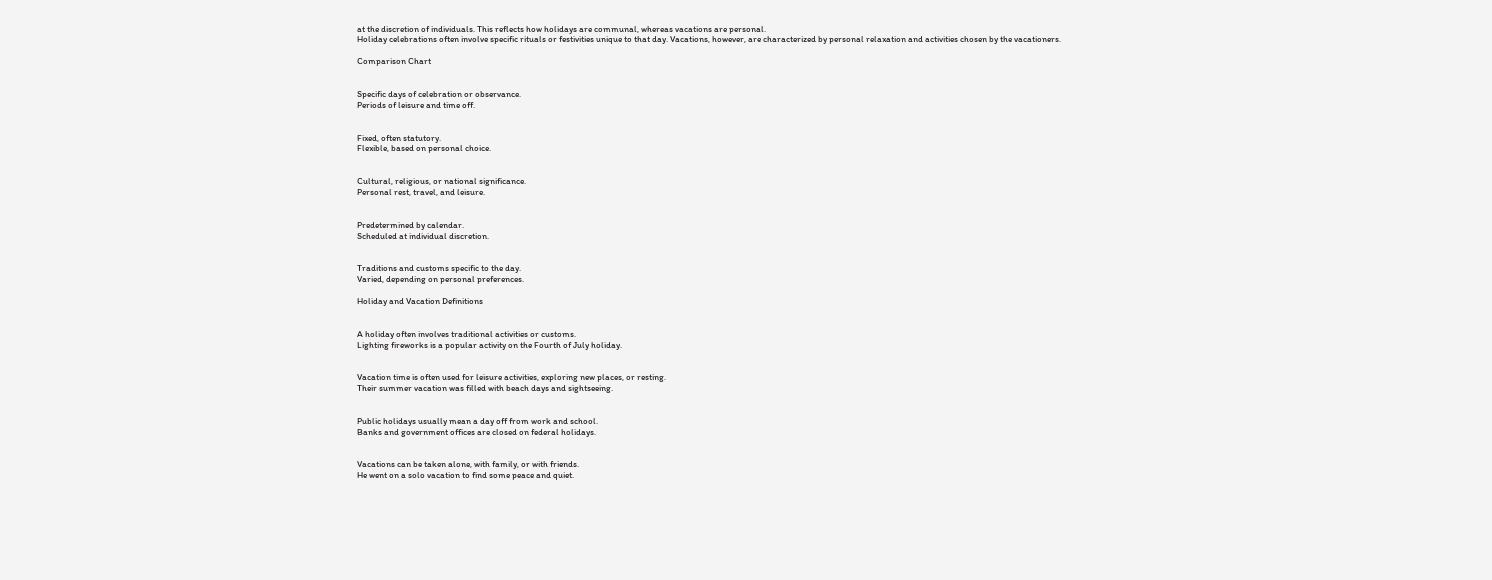at the discretion of individuals. This reflects how holidays are communal, whereas vacations are personal.
Holiday celebrations often involve specific rituals or festivities unique to that day. Vacations, however, are characterized by personal relaxation and activities chosen by the vacationers.

Comparison Chart


Specific days of celebration or observance.
Periods of leisure and time off.


Fixed, often statutory.
Flexible, based on personal choice.


Cultural, religious, or national significance.
Personal rest, travel, and leisure.


Predetermined by calendar.
Scheduled at individual discretion.


Traditions and customs specific to the day.
Varied, depending on personal preferences.

Holiday and Vacation Definitions


A holiday often involves traditional activities or customs.
Lighting fireworks is a popular activity on the Fourth of July holiday.


Vacation time is often used for leisure activities, exploring new places, or resting.
Their summer vacation was filled with beach days and sightseeing.


Public holidays usually mean a day off from work and school.
Banks and government offices are closed on federal holidays.


Vacations can be taken alone, with family, or with friends.
He went on a solo vacation to find some peace and quiet.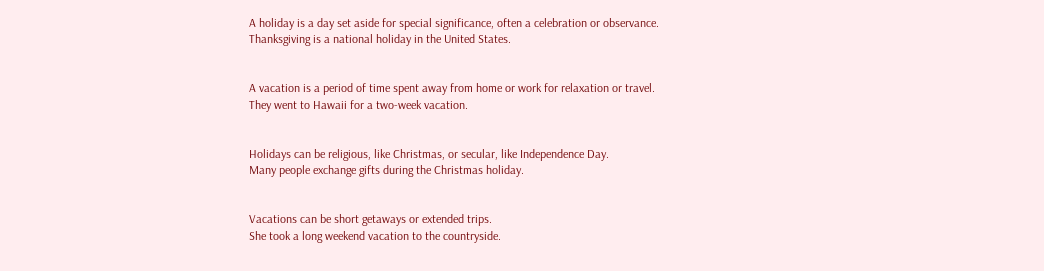A holiday is a day set aside for special significance, often a celebration or observance.
Thanksgiving is a national holiday in the United States.


A vacation is a period of time spent away from home or work for relaxation or travel.
They went to Hawaii for a two-week vacation.


Holidays can be religious, like Christmas, or secular, like Independence Day.
Many people exchange gifts during the Christmas holiday.


Vacations can be short getaways or extended trips.
She took a long weekend vacation to the countryside.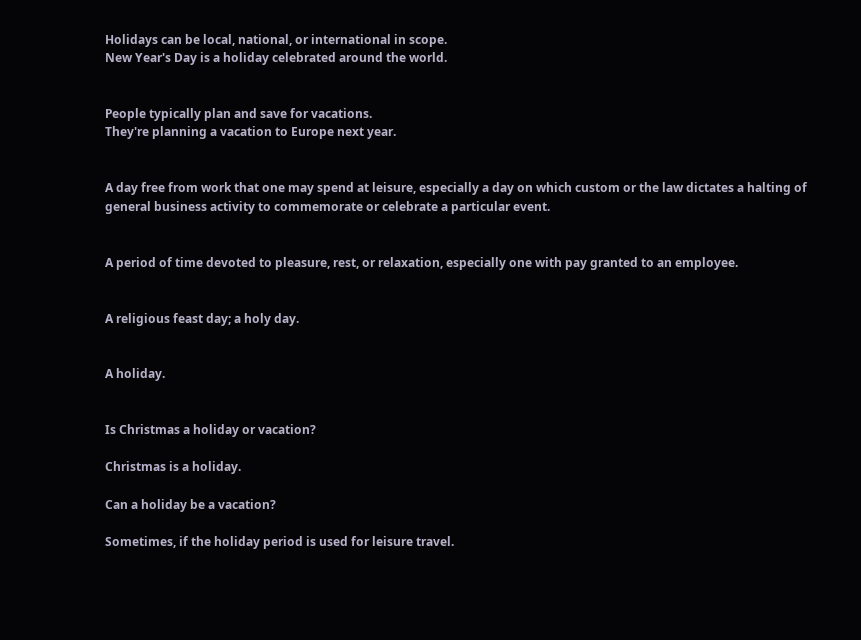Holidays can be local, national, or international in scope.
New Year's Day is a holiday celebrated around the world.


People typically plan and save for vacations.
They're planning a vacation to Europe next year.


A day free from work that one may spend at leisure, especially a day on which custom or the law dictates a halting of general business activity to commemorate or celebrate a particular event.


A period of time devoted to pleasure, rest, or relaxation, especially one with pay granted to an employee.


A religious feast day; a holy day.


A holiday.


Is Christmas a holiday or vacation?

Christmas is a holiday.

Can a holiday be a vacation?

Sometimes, if the holiday period is used for leisure travel.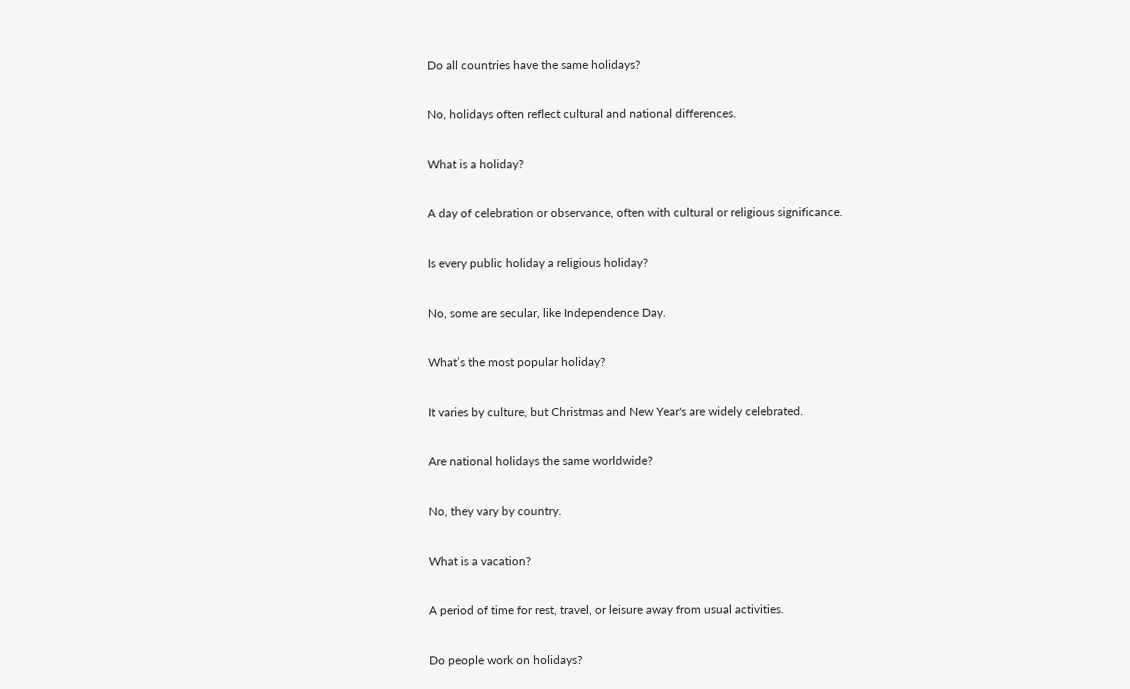Do all countries have the same holidays?

No, holidays often reflect cultural and national differences.

What is a holiday?

A day of celebration or observance, often with cultural or religious significance.

Is every public holiday a religious holiday?

No, some are secular, like Independence Day.

What’s the most popular holiday?

It varies by culture, but Christmas and New Year's are widely celebrated.

Are national holidays the same worldwide?

No, they vary by country.

What is a vacation?

A period of time for rest, travel, or leisure away from usual activities.

Do people work on holidays?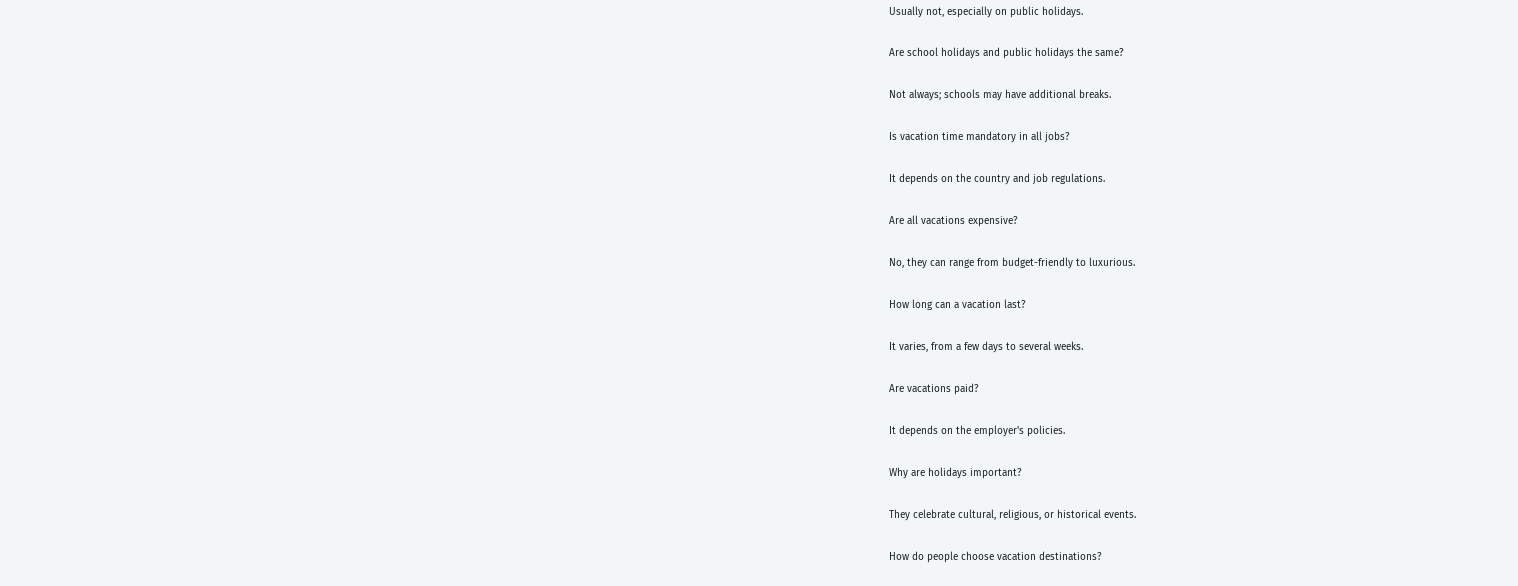Usually not, especially on public holidays.

Are school holidays and public holidays the same?

Not always; schools may have additional breaks.

Is vacation time mandatory in all jobs?

It depends on the country and job regulations.

Are all vacations expensive?

No, they can range from budget-friendly to luxurious.

How long can a vacation last?

It varies, from a few days to several weeks.

Are vacations paid?

It depends on the employer's policies.

Why are holidays important?

They celebrate cultural, religious, or historical events.

How do people choose vacation destinations?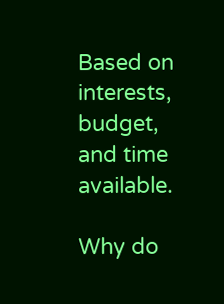Based on interests, budget, and time available.

Why do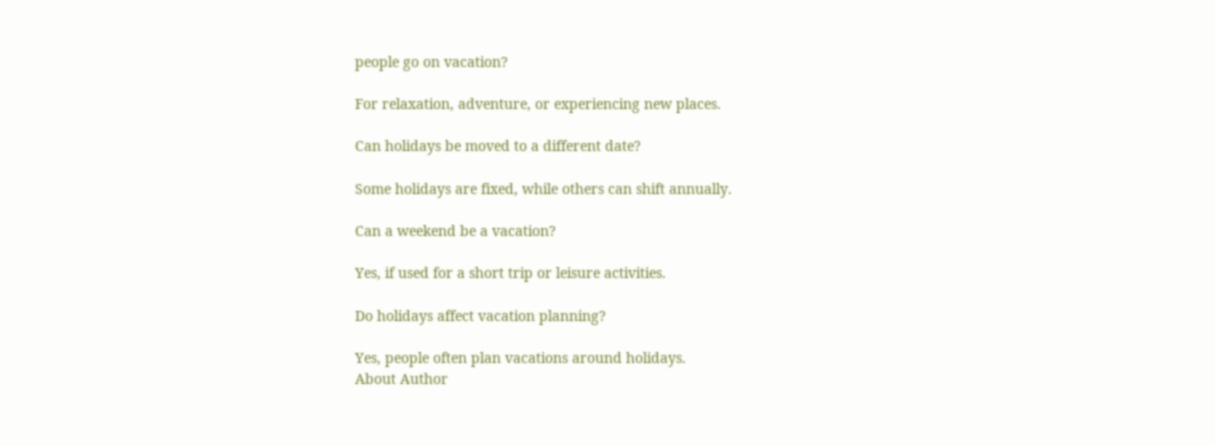people go on vacation?

For relaxation, adventure, or experiencing new places.

Can holidays be moved to a different date?

Some holidays are fixed, while others can shift annually.

Can a weekend be a vacation?

Yes, if used for a short trip or leisure activities.

Do holidays affect vacation planning?

Yes, people often plan vacations around holidays.
About Author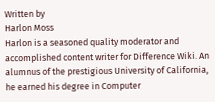Written by
Harlon Moss
Harlon is a seasoned quality moderator and accomplished content writer for Difference Wiki. An alumnus of the prestigious University of California, he earned his degree in Computer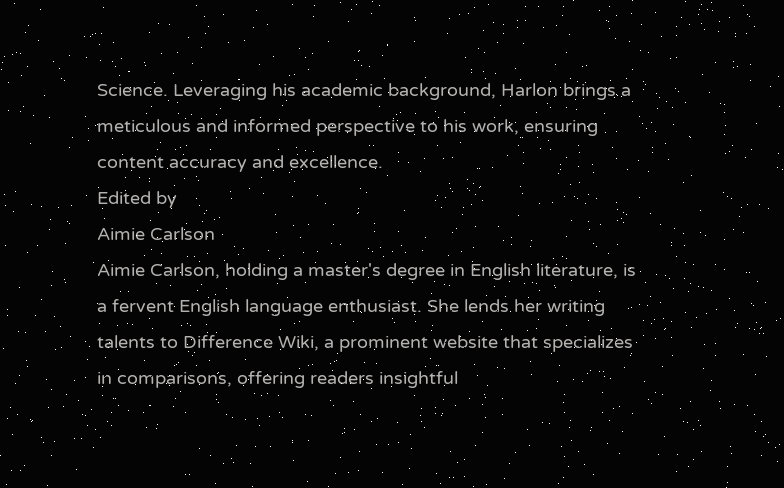Science. Leveraging his academic background, Harlon brings a meticulous and informed perspective to his work, ensuring content accuracy and excellence.
Edited by
Aimie Carlson
Aimie Carlson, holding a master's degree in English literature, is a fervent English language enthusiast. She lends her writing talents to Difference Wiki, a prominent website that specializes in comparisons, offering readers insightful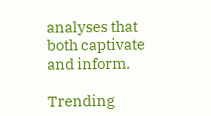analyses that both captivate and inform.

Trending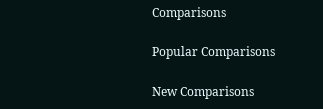Comparisons

Popular Comparisons

New Comparisons